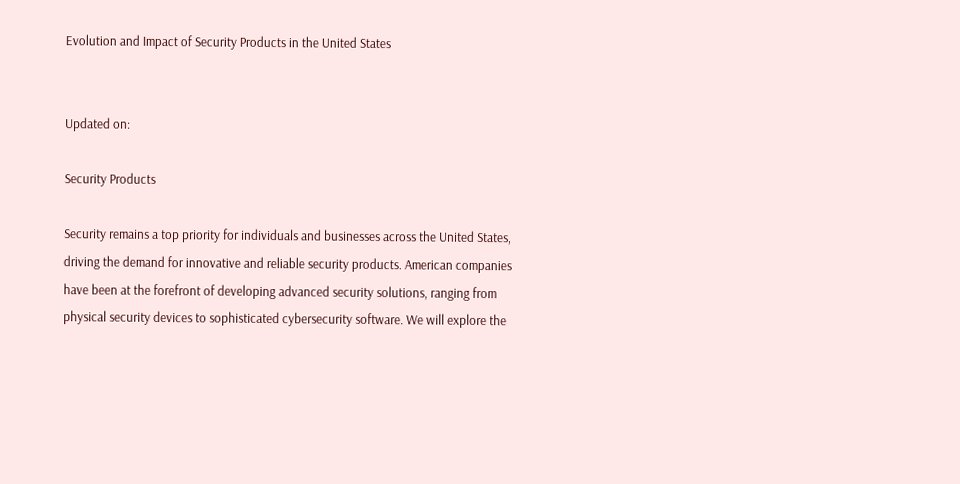Evolution and Impact of Security Products in the United States


Updated on:

Security Products

Security remains a top priority for individuals and businesses across the United States, driving the demand for innovative and reliable security products. American companies have been at the forefront of developing advanced security solutions, ranging from physical security devices to sophisticated cybersecurity software. We will explore the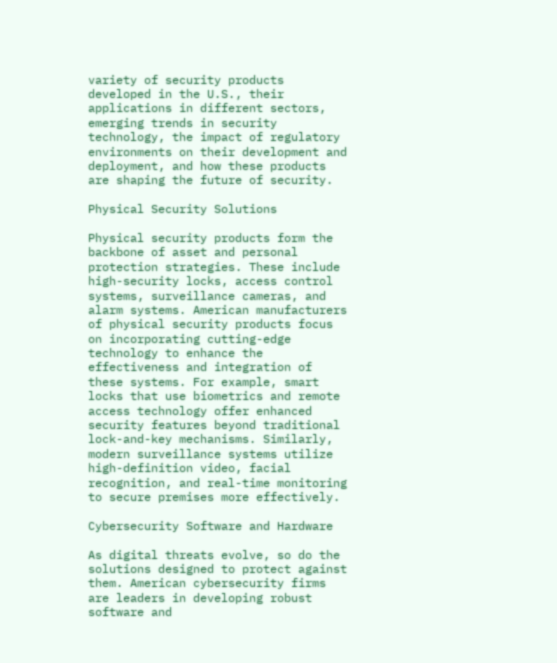variety of security products developed in the U.S., their applications in different sectors, emerging trends in security technology, the impact of regulatory environments on their development and deployment, and how these products are shaping the future of security.

Physical Security Solutions

Physical security products form the backbone of asset and personal protection strategies. These include high-security locks, access control systems, surveillance cameras, and alarm systems. American manufacturers of physical security products focus on incorporating cutting-edge technology to enhance the effectiveness and integration of these systems. For example, smart locks that use biometrics and remote access technology offer enhanced security features beyond traditional lock-and-key mechanisms. Similarly, modern surveillance systems utilize high-definition video, facial recognition, and real-time monitoring to secure premises more effectively.

Cybersecurity Software and Hardware

As digital threats evolve, so do the solutions designed to protect against them. American cybersecurity firms are leaders in developing robust software and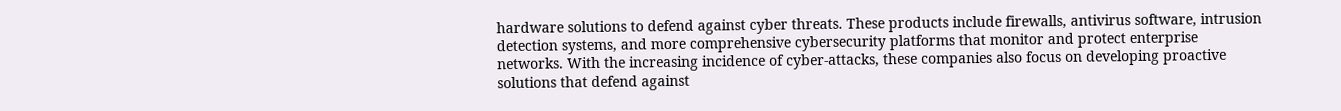hardware solutions to defend against cyber threats. These products include firewalls, antivirus software, intrusion detection systems, and more comprehensive cybersecurity platforms that monitor and protect enterprise networks. With the increasing incidence of cyber-attacks, these companies also focus on developing proactive solutions that defend against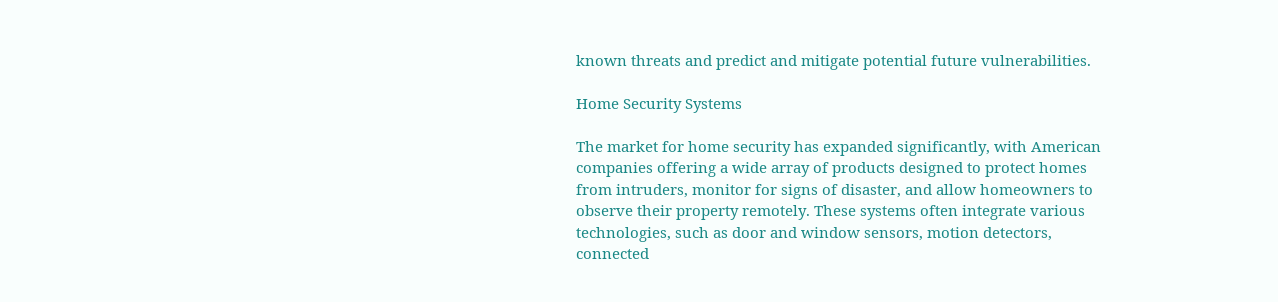known threats and predict and mitigate potential future vulnerabilities.

Home Security Systems

The market for home security has expanded significantly, with American companies offering a wide array of products designed to protect homes from intruders, monitor for signs of disaster, and allow homeowners to observe their property remotely. These systems often integrate various technologies, such as door and window sensors, motion detectors, connected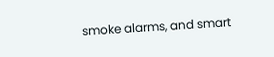smoke alarms, and smart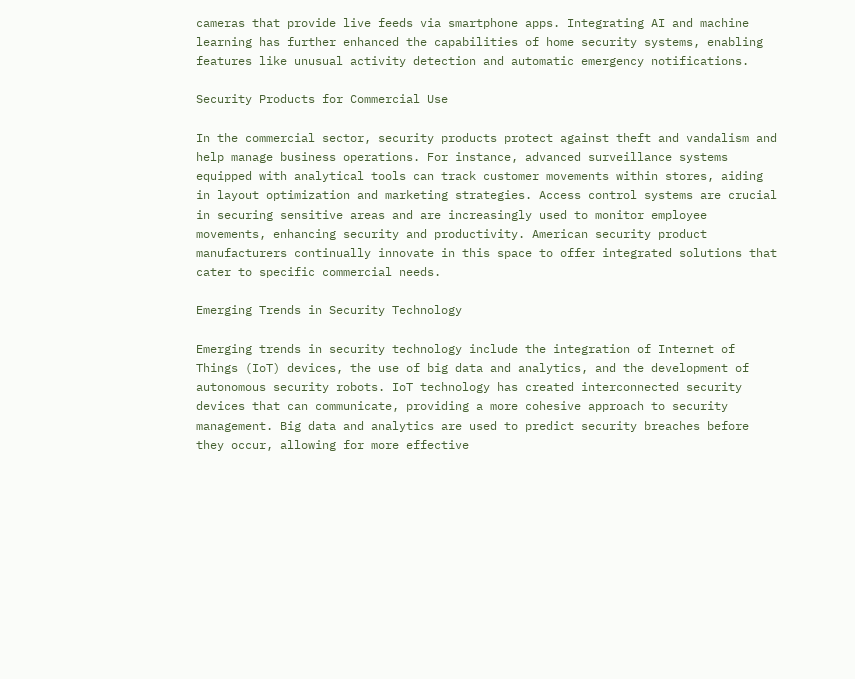cameras that provide live feeds via smartphone apps. Integrating AI and machine learning has further enhanced the capabilities of home security systems, enabling features like unusual activity detection and automatic emergency notifications.

Security Products for Commercial Use

In the commercial sector, security products protect against theft and vandalism and help manage business operations. For instance, advanced surveillance systems equipped with analytical tools can track customer movements within stores, aiding in layout optimization and marketing strategies. Access control systems are crucial in securing sensitive areas and are increasingly used to monitor employee movements, enhancing security and productivity. American security product manufacturers continually innovate in this space to offer integrated solutions that cater to specific commercial needs.

Emerging Trends in Security Technology

Emerging trends in security technology include the integration of Internet of Things (IoT) devices, the use of big data and analytics, and the development of autonomous security robots. IoT technology has created interconnected security devices that can communicate, providing a more cohesive approach to security management. Big data and analytics are used to predict security breaches before they occur, allowing for more effective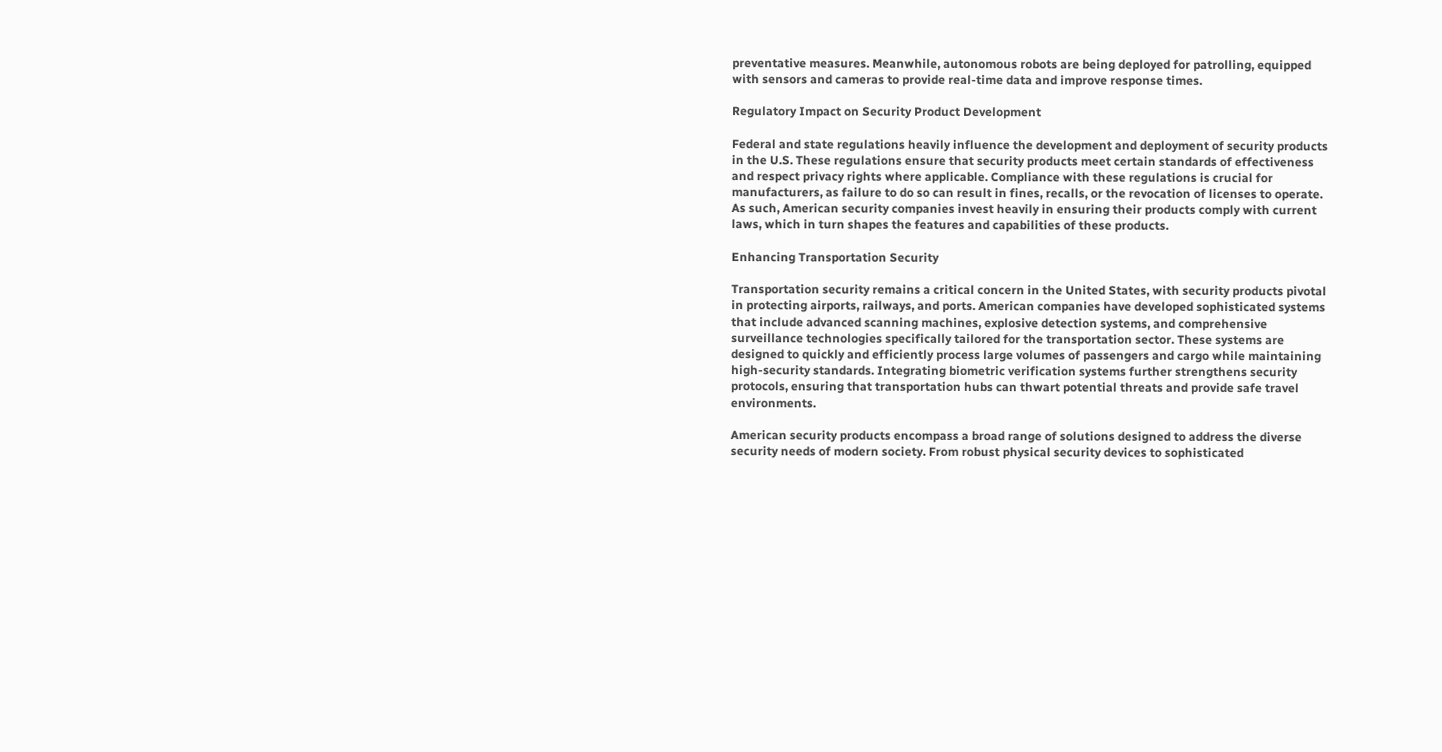preventative measures. Meanwhile, autonomous robots are being deployed for patrolling, equipped with sensors and cameras to provide real-time data and improve response times.

Regulatory Impact on Security Product Development

Federal and state regulations heavily influence the development and deployment of security products in the U.S. These regulations ensure that security products meet certain standards of effectiveness and respect privacy rights where applicable. Compliance with these regulations is crucial for manufacturers, as failure to do so can result in fines, recalls, or the revocation of licenses to operate. As such, American security companies invest heavily in ensuring their products comply with current laws, which in turn shapes the features and capabilities of these products.

Enhancing Transportation Security

Transportation security remains a critical concern in the United States, with security products pivotal in protecting airports, railways, and ports. American companies have developed sophisticated systems that include advanced scanning machines, explosive detection systems, and comprehensive surveillance technologies specifically tailored for the transportation sector. These systems are designed to quickly and efficiently process large volumes of passengers and cargo while maintaining high-security standards. Integrating biometric verification systems further strengthens security protocols, ensuring that transportation hubs can thwart potential threats and provide safe travel environments.

American security products encompass a broad range of solutions designed to address the diverse security needs of modern society. From robust physical security devices to sophisticated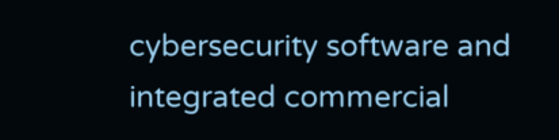cybersecurity software and integrated commercial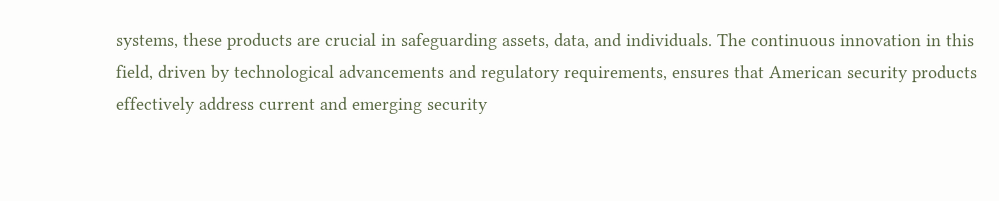systems, these products are crucial in safeguarding assets, data, and individuals. The continuous innovation in this field, driven by technological advancements and regulatory requirements, ensures that American security products effectively address current and emerging security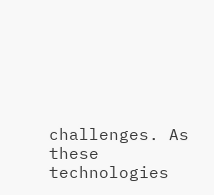challenges. As these technologies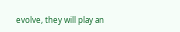evolve, they will play an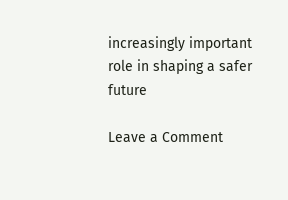increasingly important role in shaping a safer future

Leave a Comment